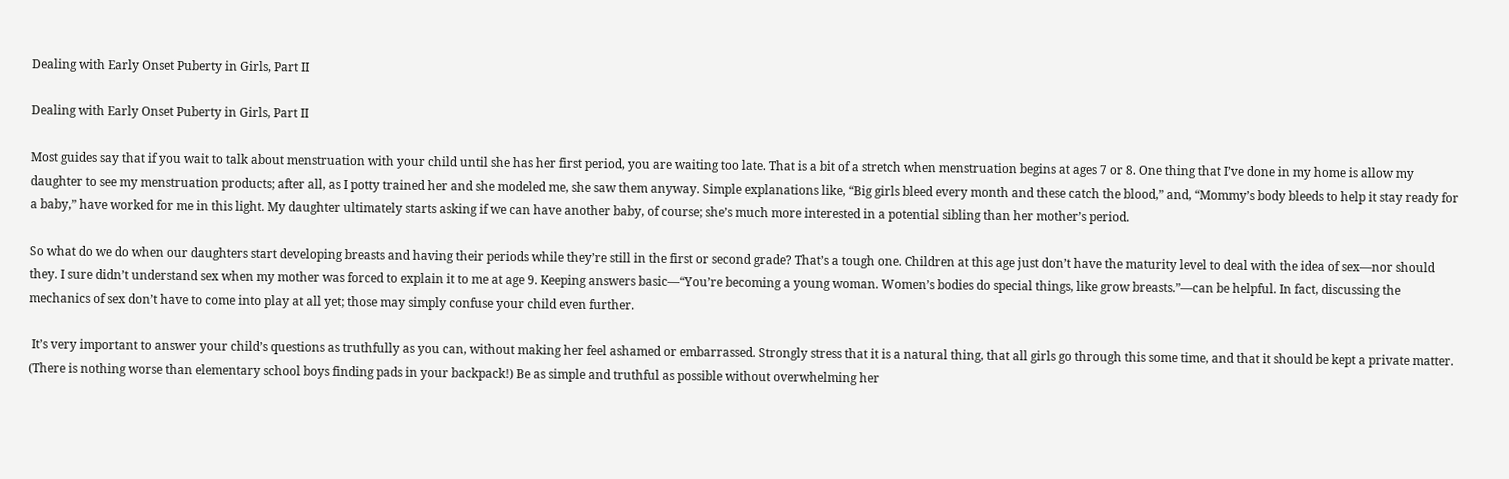Dealing with Early Onset Puberty in Girls, Part II

Dealing with Early Onset Puberty in Girls, Part II

Most guides say that if you wait to talk about menstruation with your child until she has her first period, you are waiting too late. That is a bit of a stretch when menstruation begins at ages 7 or 8. One thing that I’ve done in my home is allow my daughter to see my menstruation products; after all, as I potty trained her and she modeled me, she saw them anyway. Simple explanations like, “Big girls bleed every month and these catch the blood,” and, “Mommy’s body bleeds to help it stay ready for a baby,” have worked for me in this light. My daughter ultimately starts asking if we can have another baby, of course; she’s much more interested in a potential sibling than her mother’s period.

So what do we do when our daughters start developing breasts and having their periods while they’re still in the first or second grade? That’s a tough one. Children at this age just don’t have the maturity level to deal with the idea of sex—nor should they. I sure didn’t understand sex when my mother was forced to explain it to me at age 9. Keeping answers basic—“You’re becoming a young woman. Women’s bodies do special things, like grow breasts.”—can be helpful. In fact, discussing the mechanics of sex don’t have to come into play at all yet; those may simply confuse your child even further.

 It’s very important to answer your child’s questions as truthfully as you can, without making her feel ashamed or embarrassed. Strongly stress that it is a natural thing, that all girls go through this some time, and that it should be kept a private matter. (There is nothing worse than elementary school boys finding pads in your backpack!) Be as simple and truthful as possible without overwhelming her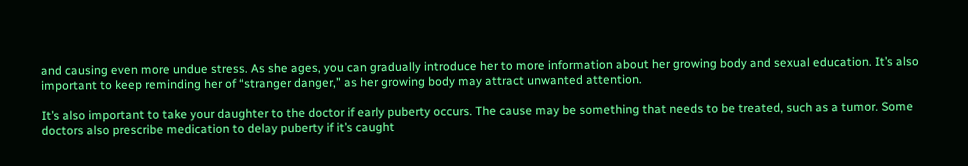and causing even more undue stress. As she ages, you can gradually introduce her to more information about her growing body and sexual education. It’s also important to keep reminding her of “stranger danger,” as her growing body may attract unwanted attention.

It’s also important to take your daughter to the doctor if early puberty occurs. The cause may be something that needs to be treated, such as a tumor. Some doctors also prescribe medication to delay puberty if it’s caught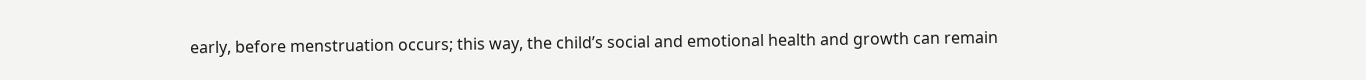early, before menstruation occurs; this way, the child’s social and emotional health and growth can remain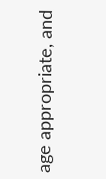age appropriate, and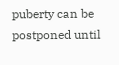puberty can be postponed until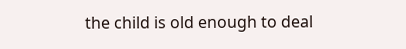the child is old enough to deal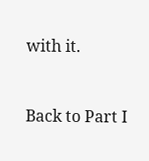with it.



Back to Part I